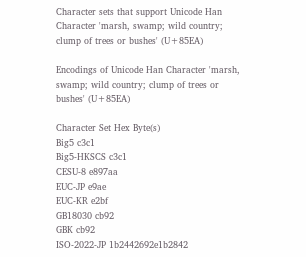Character sets that support Unicode Han Character 'marsh, swamp; wild country; clump of trees or bushes' (U+85EA)

Encodings of Unicode Han Character 'marsh, swamp; wild country; clump of trees or bushes' (U+85EA)

Character Set Hex Byte(s)
Big5 c3c1
Big5-HKSCS c3c1
CESU-8 e897aa
EUC-JP e9ae
EUC-KR e2bf
GB18030 cb92
GBK cb92
ISO-2022-JP 1b2442692e1b2842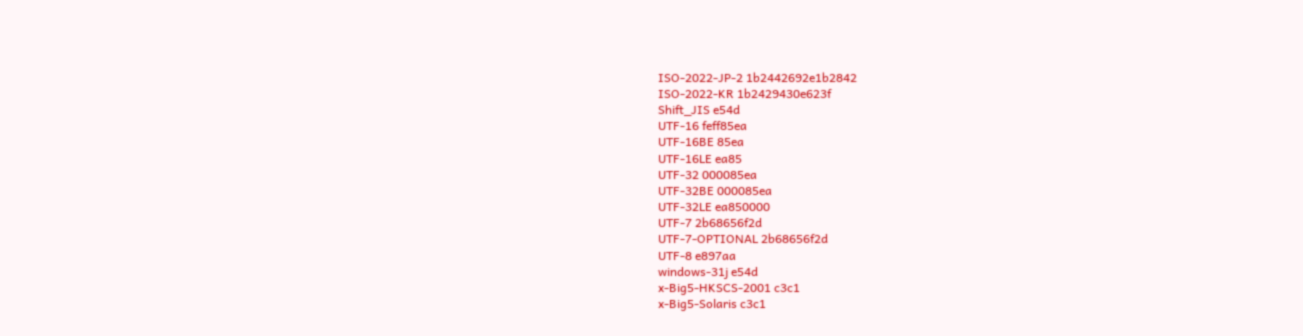ISO-2022-JP-2 1b2442692e1b2842
ISO-2022-KR 1b2429430e623f
Shift_JIS e54d
UTF-16 feff85ea
UTF-16BE 85ea
UTF-16LE ea85
UTF-32 000085ea
UTF-32BE 000085ea
UTF-32LE ea850000
UTF-7 2b68656f2d
UTF-7-OPTIONAL 2b68656f2d
UTF-8 e897aa
windows-31j e54d
x-Big5-HKSCS-2001 c3c1
x-Big5-Solaris c3c1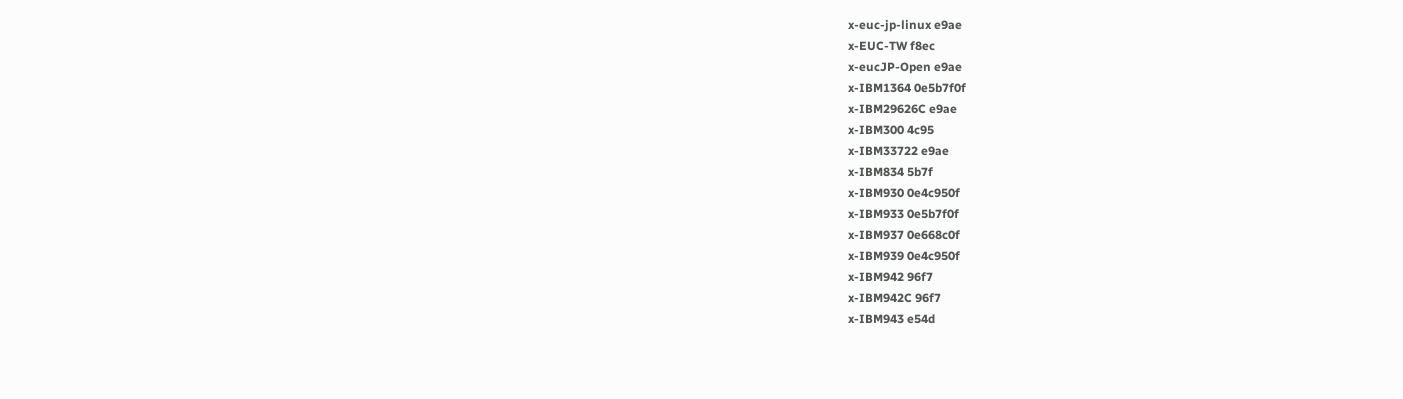x-euc-jp-linux e9ae
x-EUC-TW f8ec
x-eucJP-Open e9ae
x-IBM1364 0e5b7f0f
x-IBM29626C e9ae
x-IBM300 4c95
x-IBM33722 e9ae
x-IBM834 5b7f
x-IBM930 0e4c950f
x-IBM933 0e5b7f0f
x-IBM937 0e668c0f
x-IBM939 0e4c950f
x-IBM942 96f7
x-IBM942C 96f7
x-IBM943 e54d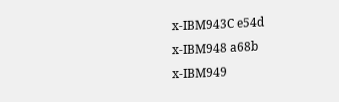x-IBM943C e54d
x-IBM948 a68b
x-IBM949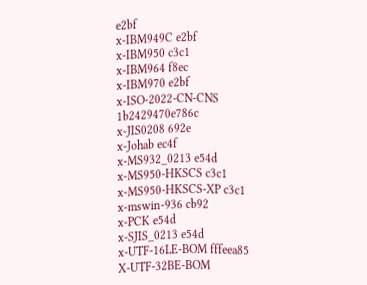e2bf
x-IBM949C e2bf
x-IBM950 c3c1
x-IBM964 f8ec
x-IBM970 e2bf
x-ISO-2022-CN-CNS 1b2429470e786c
x-JIS0208 692e
x-Johab ec4f
x-MS932_0213 e54d
x-MS950-HKSCS c3c1
x-MS950-HKSCS-XP c3c1
x-mswin-936 cb92
x-PCK e54d
x-SJIS_0213 e54d
x-UTF-16LE-BOM fffeea85
X-UTF-32BE-BOM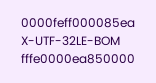0000feff000085ea
X-UTF-32LE-BOM fffe0000ea850000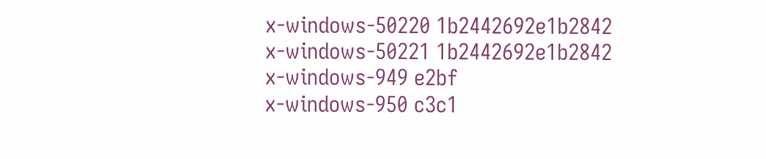x-windows-50220 1b2442692e1b2842
x-windows-50221 1b2442692e1b2842
x-windows-949 e2bf
x-windows-950 c3c1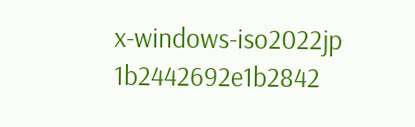x-windows-iso2022jp 1b2442692e1b2842